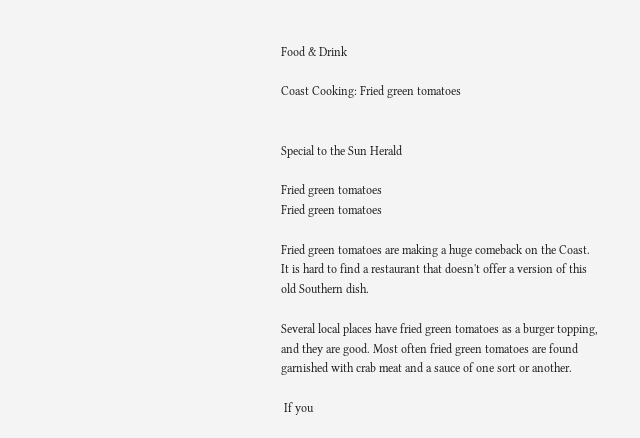Food & Drink

Coast Cooking: Fried green tomatoes


Special to the Sun Herald

Fried green tomatoes
Fried green tomatoes

Fried green tomatoes are making a huge comeback on the Coast. It is hard to find a restaurant that doesn't offer a version of this old Southern dish.

Several local places have fried green tomatoes as a burger topping, and they are good. Most often fried green tomatoes are found garnished with crab meat and a sauce of one sort or another.

 If you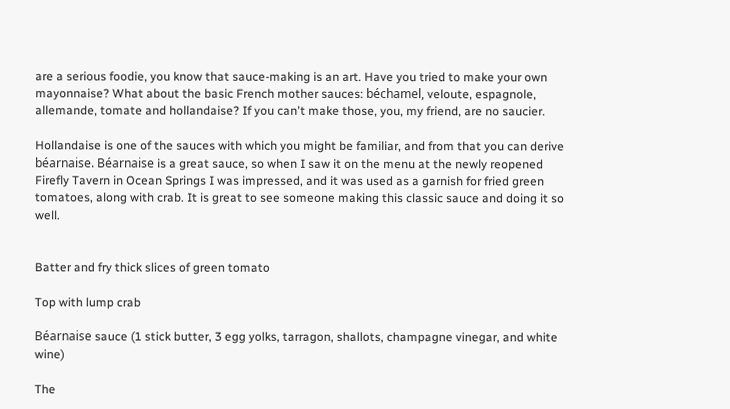are a serious foodie, you know that sauce-making is an art. Have you tried to make your own mayonnaise? What about the basic French mother sauces: béchamel, veloute, espagnole, allemande, tomate and hollandaise? If you can't make those, you, my friend, are no saucier.

Hollandaise is one of the sauces with which you might be familiar, and from that you can derive béarnaise. Béarnaise is a great sauce, so when I saw it on the menu at the newly reopened Firefly Tavern in Ocean Springs I was impressed, and it was used as a garnish for fried green tomatoes, along with crab. It is great to see someone making this classic sauce and doing it so well.


Batter and fry thick slices of green tomato

Top with lump crab

Béarnaise sauce (1 stick butter, 3 egg yolks, tarragon, shallots, champagne vinegar, and white wine)

The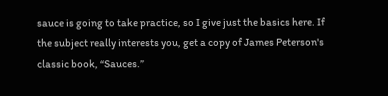sauce is going to take practice, so I give just the basics here. If the subject really interests you, get a copy of James Peterson's classic book, “Sauces.”